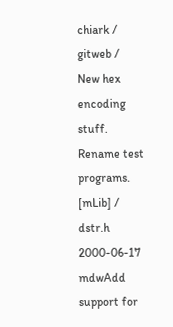chiark / gitweb /
New hex encoding stuff. Rename test programs.
[mLib] / dstr.h
2000-06-17 mdwAdd support for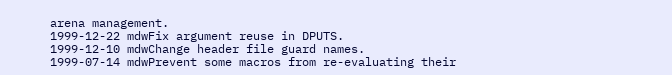arena management.
1999-12-22 mdwFix argument reuse in DPUTS.
1999-12-10 mdwChange header file guard names.
1999-07-14 mdwPrevent some macros from re-evaluating their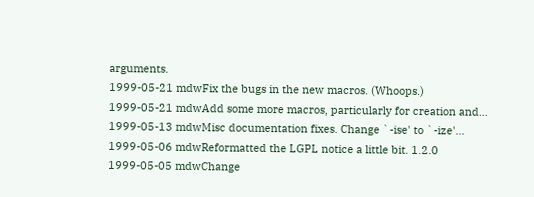arguments.
1999-05-21 mdwFix the bugs in the new macros. (Whoops.)
1999-05-21 mdwAdd some more macros, particularly for creation and...
1999-05-13 mdwMisc documentation fixes. Change `-ise' to `-ize'...
1999-05-06 mdwReformatted the LGPL notice a little bit. 1.2.0
1999-05-05 mdwChange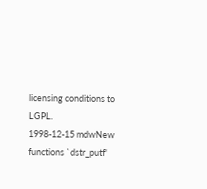licensing conditions to LGPL.
1998-12-15 mdwNew functions `dstr_putf'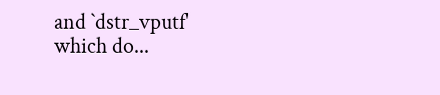and `dstr_vputf' which do...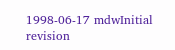1998-06-17 mdwInitial revision